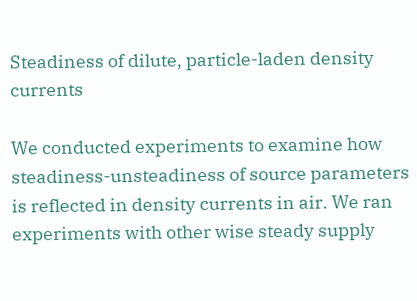Steadiness of dilute, particle-laden density currents

We conducted experiments to examine how steadiness-unsteadiness of source parameters is reflected in density currents in air. We ran experiments with other wise steady supply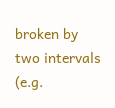broken by two intervals (e.g.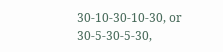30-10-30-10-30, or 30-5-30-5-30,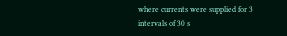where currents were supplied for 3 intervals of 30 s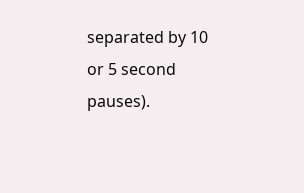separated by 10 or 5 second pauses).